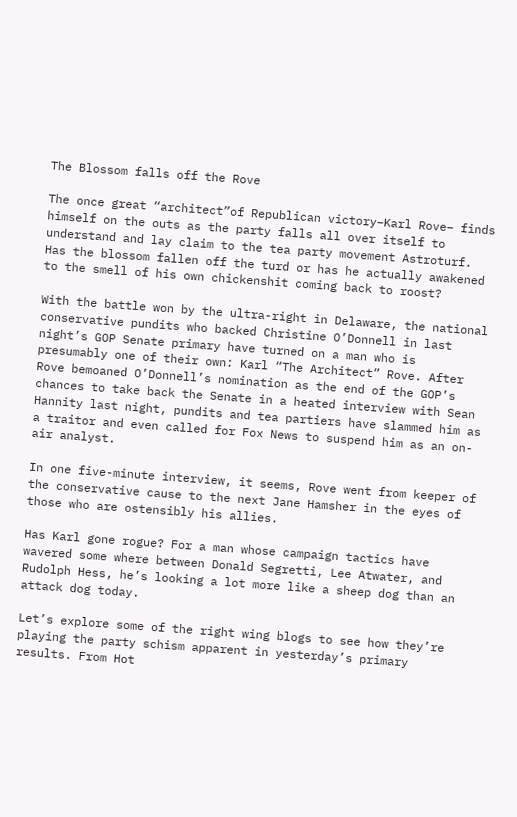The Blossom falls off the Rove

The once great “architect”of Republican victory–Karl Rove– finds himself on the outs as the party falls all over itself to understand and lay claim to the tea party movement Astroturf. Has the blossom fallen off the turd or has he actually awakened to the smell of his own chickenshit coming back to roost?

With the battle won by the ultra-right in Delaware, the national conservative pundits who backed Christine O’Donnell in last night’s GOP Senate primary have turned on a man who is presumably one of their own: Karl “The Architect” Rove. After Rove bemoaned O’Donnell’s nomination as the end of the GOP’s chances to take back the Senate in a heated interview with Sean Hannity last night, pundits and tea partiers have slammed him as a traitor and even called for Fox News to suspend him as an on-air analyst.

In one five-minute interview, it seems, Rove went from keeper of the conservative cause to the next Jane Hamsher in the eyes of those who are ostensibly his allies.

Has Karl gone rogue? For a man whose campaign tactics have wavered some where between Donald Segretti, Lee Atwater, and Rudolph Hess, he’s looking a lot more like a sheep dog than an attack dog today.

Let’s explore some of the right wing blogs to see how they’re playing the party schism apparent in yesterday’s primary results. From Hot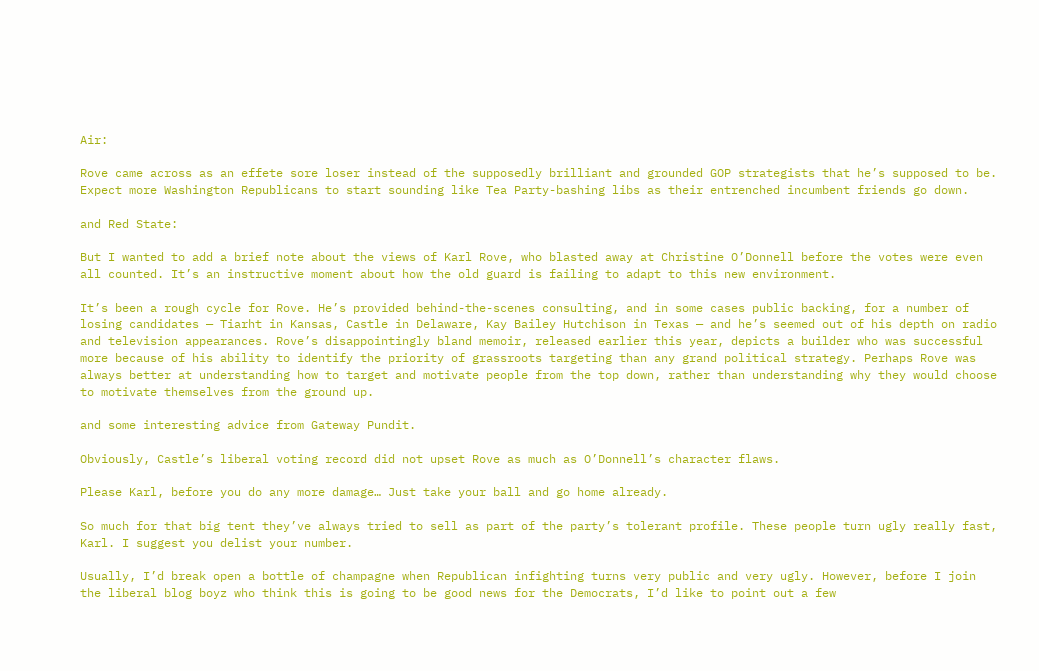Air:

Rove came across as an effete sore loser instead of the supposedly brilliant and grounded GOP strategists that he’s supposed to be. Expect more Washington Republicans to start sounding like Tea Party-bashing libs as their entrenched incumbent friends go down.

and Red State:

But I wanted to add a brief note about the views of Karl Rove, who blasted away at Christine O’Donnell before the votes were even all counted. It’s an instructive moment about how the old guard is failing to adapt to this new environment.

It’s been a rough cycle for Rove. He’s provided behind-the-scenes consulting, and in some cases public backing, for a number of losing candidates — Tiarht in Kansas, Castle in Delaware, Kay Bailey Hutchison in Texas — and he’s seemed out of his depth on radio and television appearances. Rove’s disappointingly bland memoir, released earlier this year, depicts a builder who was successful more because of his ability to identify the priority of grassroots targeting than any grand political strategy. Perhaps Rove was always better at understanding how to target and motivate people from the top down, rather than understanding why they would choose to motivate themselves from the ground up.

and some interesting advice from Gateway Pundit.

Obviously, Castle’s liberal voting record did not upset Rove as much as O’Donnell’s character flaws.

Please Karl, before you do any more damage… Just take your ball and go home already.

So much for that big tent they’ve always tried to sell as part of the party’s tolerant profile. These people turn ugly really fast, Karl. I suggest you delist your number.

Usually, I’d break open a bottle of champagne when Republican infighting turns very public and very ugly. However, before I join the liberal blog boyz who think this is going to be good news for the Democrats, I’d like to point out a few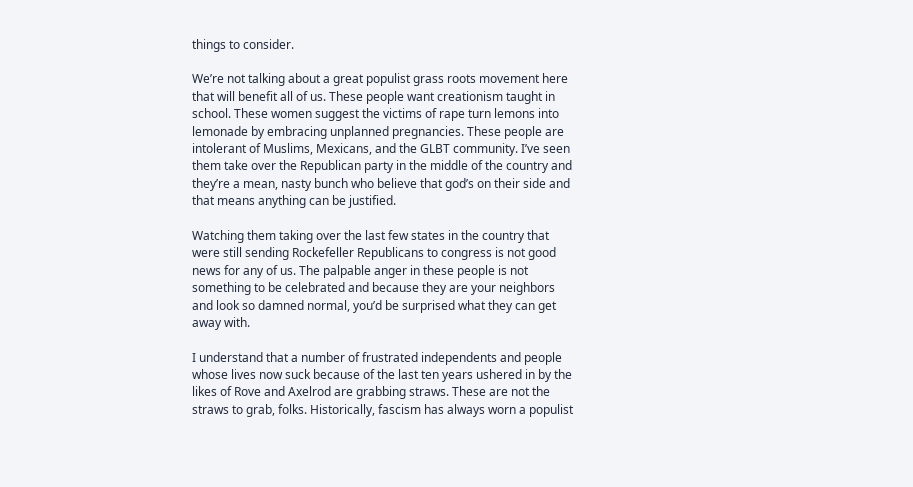things to consider.

We’re not talking about a great populist grass roots movement here that will benefit all of us. These people want creationism taught in school. These women suggest the victims of rape turn lemons into lemonade by embracing unplanned pregnancies. These people are intolerant of Muslims, Mexicans, and the GLBT community. I’ve seen them take over the Republican party in the middle of the country and they’re a mean, nasty bunch who believe that god’s on their side and that means anything can be justified.

Watching them taking over the last few states in the country that were still sending Rockefeller Republicans to congress is not good news for any of us. The palpable anger in these people is not something to be celebrated and because they are your neighbors and look so damned normal, you’d be surprised what they can get away with.

I understand that a number of frustrated independents and people whose lives now suck because of the last ten years ushered in by the likes of Rove and Axelrod are grabbing straws. These are not the straws to grab, folks. Historically, fascism has always worn a populist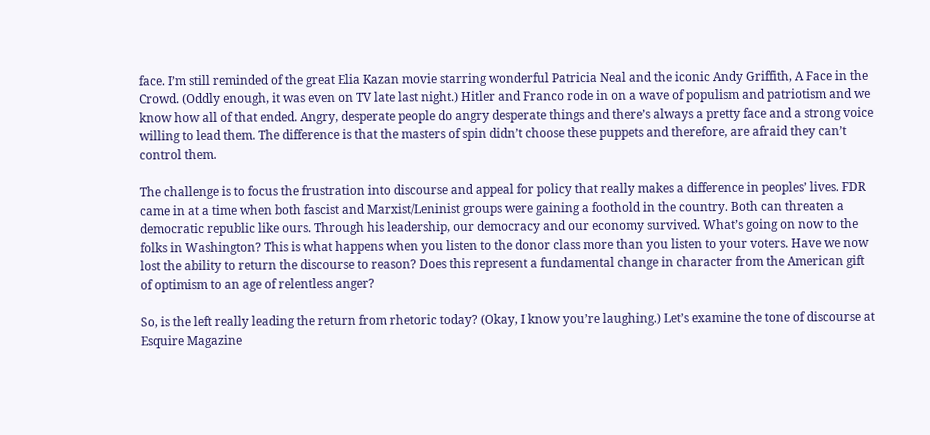face. I’m still reminded of the great Elia Kazan movie starring wonderful Patricia Neal and the iconic Andy Griffith, A Face in the Crowd. (Oddly enough, it was even on TV late last night.) Hitler and Franco rode in on a wave of populism and patriotism and we know how all of that ended. Angry, desperate people do angry desperate things and there’s always a pretty face and a strong voice willing to lead them. The difference is that the masters of spin didn’t choose these puppets and therefore, are afraid they can’t control them.

The challenge is to focus the frustration into discourse and appeal for policy that really makes a difference in peoples’ lives. FDR came in at a time when both fascist and Marxist/Leninist groups were gaining a foothold in the country. Both can threaten a democratic republic like ours. Through his leadership, our democracy and our economy survived. What’s going on now to the folks in Washington? This is what happens when you listen to the donor class more than you listen to your voters. Have we now lost the ability to return the discourse to reason? Does this represent a fundamental change in character from the American gift of optimism to an age of relentless anger?

So, is the left really leading the return from rhetoric today? (Okay, I know you’re laughing.) Let’s examine the tone of discourse at Esquire Magazine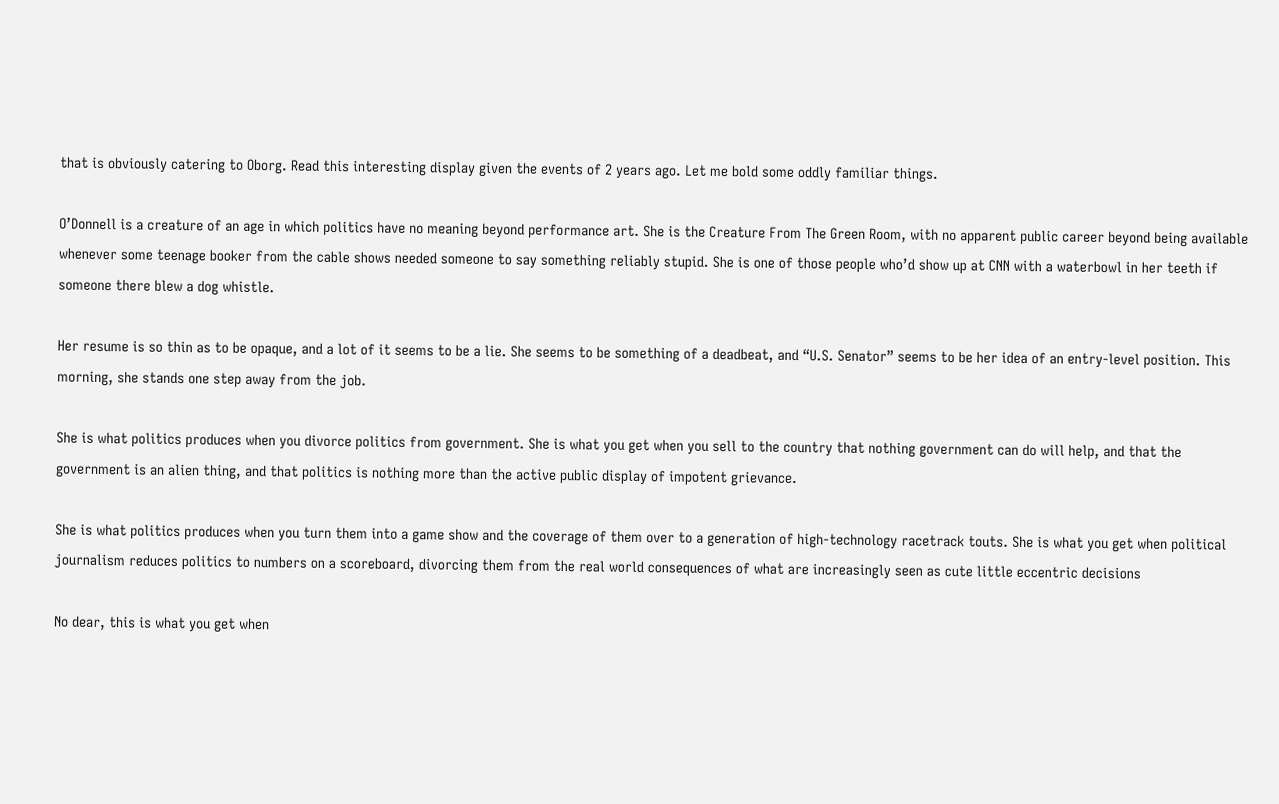that is obviously catering to Oborg. Read this interesting display given the events of 2 years ago. Let me bold some oddly familiar things.

O’Donnell is a creature of an age in which politics have no meaning beyond performance art. She is the Creature From The Green Room, with no apparent public career beyond being available whenever some teenage booker from the cable shows needed someone to say something reliably stupid. She is one of those people who’d show up at CNN with a waterbowl in her teeth if someone there blew a dog whistle.

Her resume is so thin as to be opaque, and a lot of it seems to be a lie. She seems to be something of a deadbeat, and “U.S. Senator” seems to be her idea of an entry-level position. This morning, she stands one step away from the job.

She is what politics produces when you divorce politics from government. She is what you get when you sell to the country that nothing government can do will help, and that the government is an alien thing, and that politics is nothing more than the active public display of impotent grievance.

She is what politics produces when you turn them into a game show and the coverage of them over to a generation of high-technology racetrack touts. She is what you get when political journalism reduces politics to numbers on a scoreboard, divorcing them from the real world consequences of what are increasingly seen as cute little eccentric decisions

No dear, this is what you get when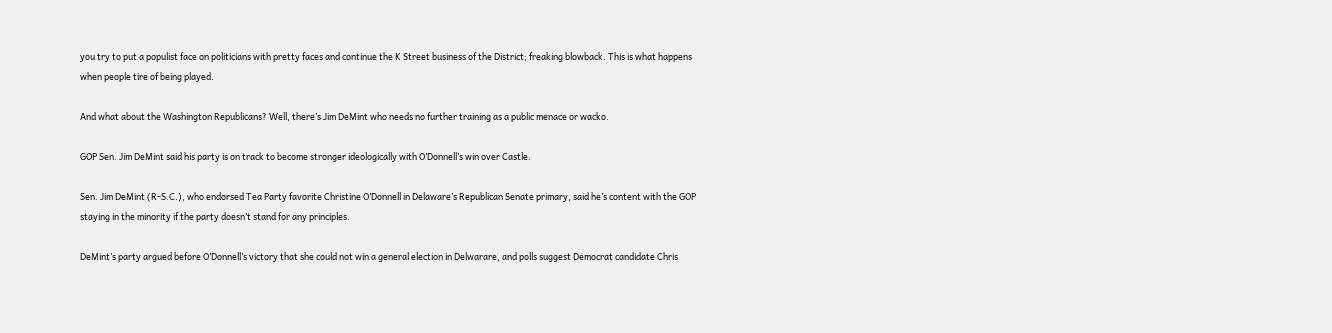you try to put a populist face on politicians with pretty faces and continue the K Street business of the District; freaking blowback. This is what happens when people tire of being played.

And what about the Washington Republicans? Well, there’s Jim DeMint who needs no further training as a public menace or wacko.

GOP Sen. Jim DeMint said his party is on track to become stronger ideologically with O’Donnell’s win over Castle.

Sen. Jim DeMint (R-S.C.), who endorsed Tea Party favorite Christine O’Donnell in Delaware’s Republican Senate primary, said he’s content with the GOP staying in the minority if the party doesn’t stand for any principles.

DeMint’s party argued before O’Donnell’s victory that she could not win a general election in Delwarare, and polls suggest Democrat candidate Chris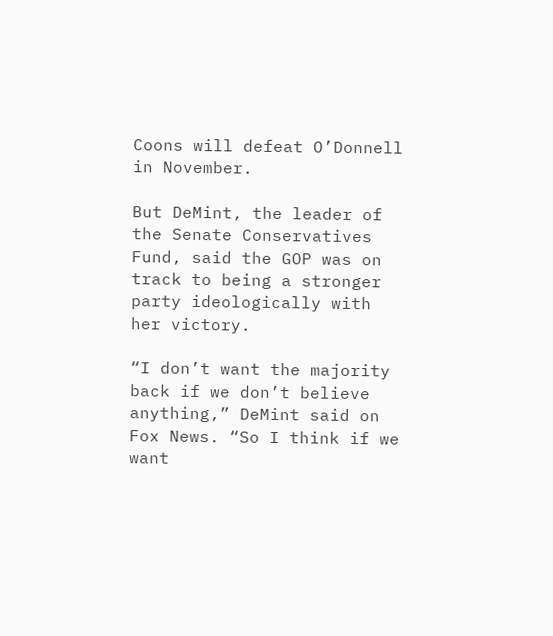Coons will defeat O’Donnell in November.

But DeMint, the leader of the Senate Conservatives Fund, said the GOP was on track to being a stronger party ideologically with her victory.

“I don’t want the majority back if we don’t believe anything,” DeMint said on Fox News. “So I think if we want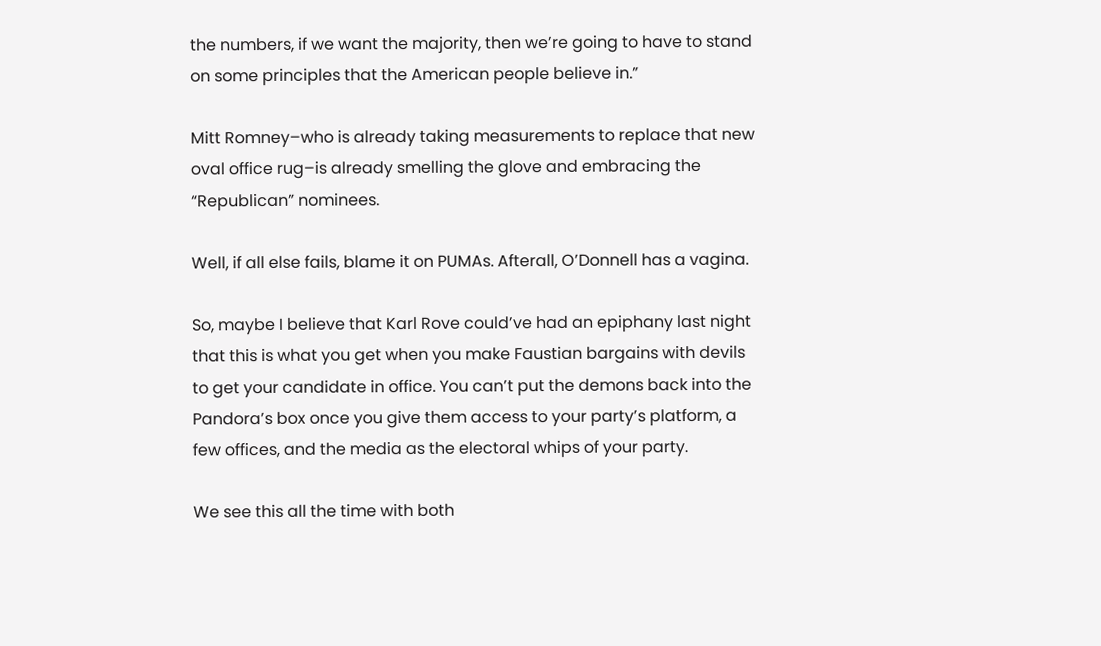the numbers, if we want the majority, then we’re going to have to stand on some principles that the American people believe in.”

Mitt Romney–who is already taking measurements to replace that new oval office rug–is already smelling the glove and embracing the “Republican” nominees.

Well, if all else fails, blame it on PUMAs. Afterall, O’Donnell has a vagina.

So, maybe I believe that Karl Rove could’ve had an epiphany last night that this is what you get when you make Faustian bargains with devils to get your candidate in office. You can’t put the demons back into the Pandora’s box once you give them access to your party’s platform, a few offices, and the media as the electoral whips of your party.

We see this all the time with both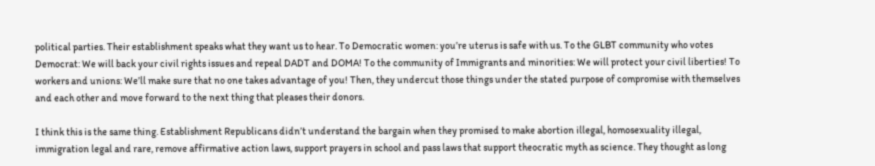political parties. Their establishment speaks what they want us to hear. To Democratic women: you’re uterus is safe with us. To the GLBT community who votes Democrat: We will back your civil rights issues and repeal DADT and DOMA! To the community of Immigrants and minorities: We will protect your civil liberties! To workers and unions: We’ll make sure that no one takes advantage of you! Then, they undercut those things under the stated purpose of compromise with themselves and each other and move forward to the next thing that pleases their donors.

I think this is the same thing. Establishment Republicans didn’t understand the bargain when they promised to make abortion illegal, homosexuality illegal, immigration legal and rare, remove affirmative action laws, support prayers in school and pass laws that support theocratic myth as science. They thought as long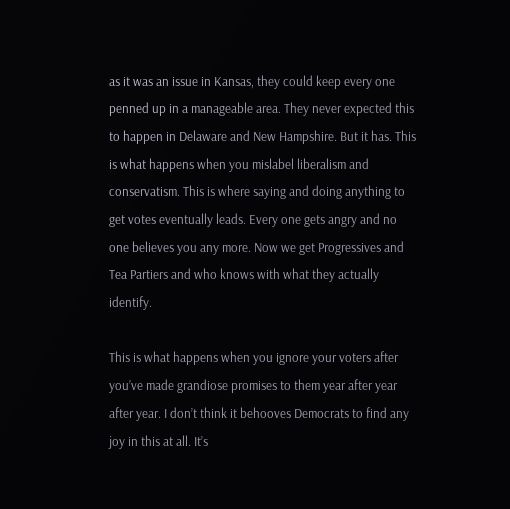as it was an issue in Kansas, they could keep every one penned up in a manageable area. They never expected this to happen in Delaware and New Hampshire. But it has. This is what happens when you mislabel liberalism and conservatism. This is where saying and doing anything to get votes eventually leads. Every one gets angry and no one believes you any more. Now we get Progressives and Tea Partiers and who knows with what they actually identify.

This is what happens when you ignore your voters after you’ve made grandiose promises to them year after year after year. I don’t think it behooves Democrats to find any joy in this at all. It’s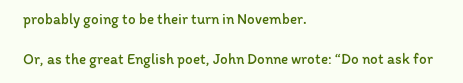probably going to be their turn in November.

Or, as the great English poet, John Donne wrote: “Do not ask for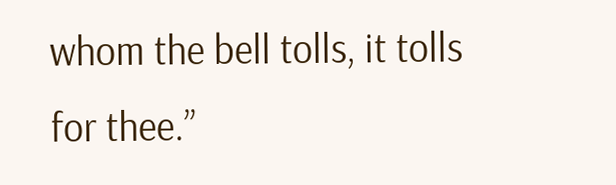whom the bell tolls, it tolls for thee.”